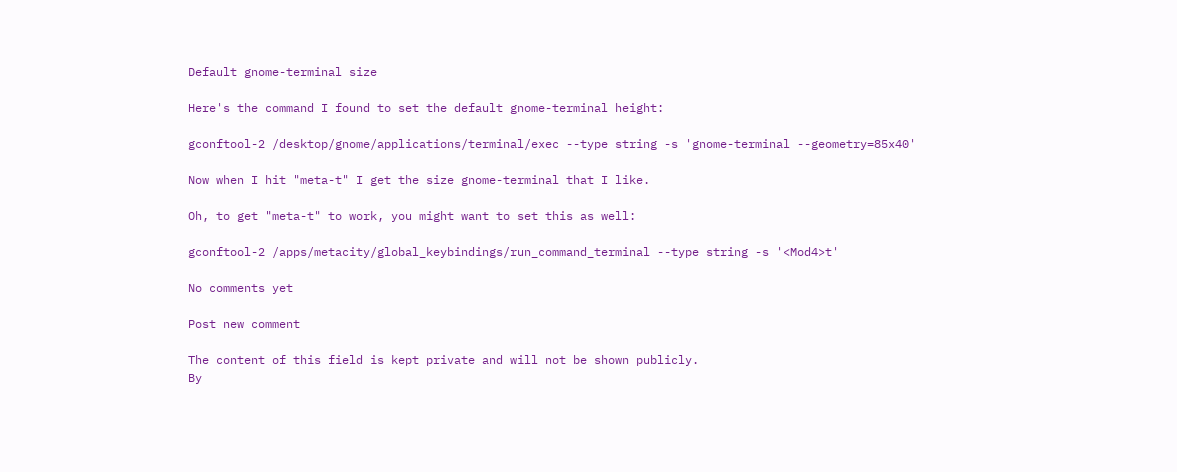Default gnome-terminal size

Here's the command I found to set the default gnome-terminal height:

gconftool-2 /desktop/gnome/applications/terminal/exec --type string -s 'gnome-terminal --geometry=85x40'

Now when I hit "meta-t" I get the size gnome-terminal that I like.

Oh, to get "meta-t" to work, you might want to set this as well:

gconftool-2 /apps/metacity/global_keybindings/run_command_terminal --type string -s '<Mod4>t'

No comments yet

Post new comment

The content of this field is kept private and will not be shown publicly.
By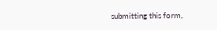submitting this form,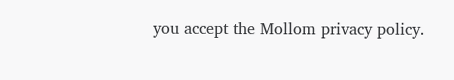you accept the Mollom privacy policy.